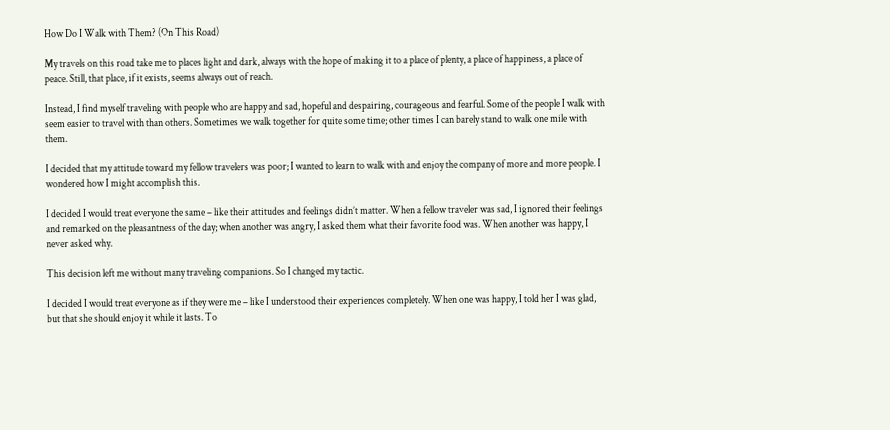How Do I Walk with Them? (On This Road)

My travels on this road take me to places light and dark, always with the hope of making it to a place of plenty, a place of happiness, a place of peace. Still, that place, if it exists, seems always out of reach.

Instead, I find myself traveling with people who are happy and sad, hopeful and despairing, courageous and fearful. Some of the people I walk with seem easier to travel with than others. Sometimes we walk together for quite some time; other times I can barely stand to walk one mile with them.

I decided that my attitude toward my fellow travelers was poor; I wanted to learn to walk with and enjoy the company of more and more people. I wondered how I might accomplish this.

I decided I would treat everyone the same – like their attitudes and feelings didn’t matter. When a fellow traveler was sad, I ignored their feelings and remarked on the pleasantness of the day; when another was angry, I asked them what their favorite food was. When another was happy, I never asked why.

This decision left me without many traveling companions. So I changed my tactic.

I decided I would treat everyone as if they were me – like I understood their experiences completely. When one was happy, I told her I was glad, but that she should enjoy it while it lasts. To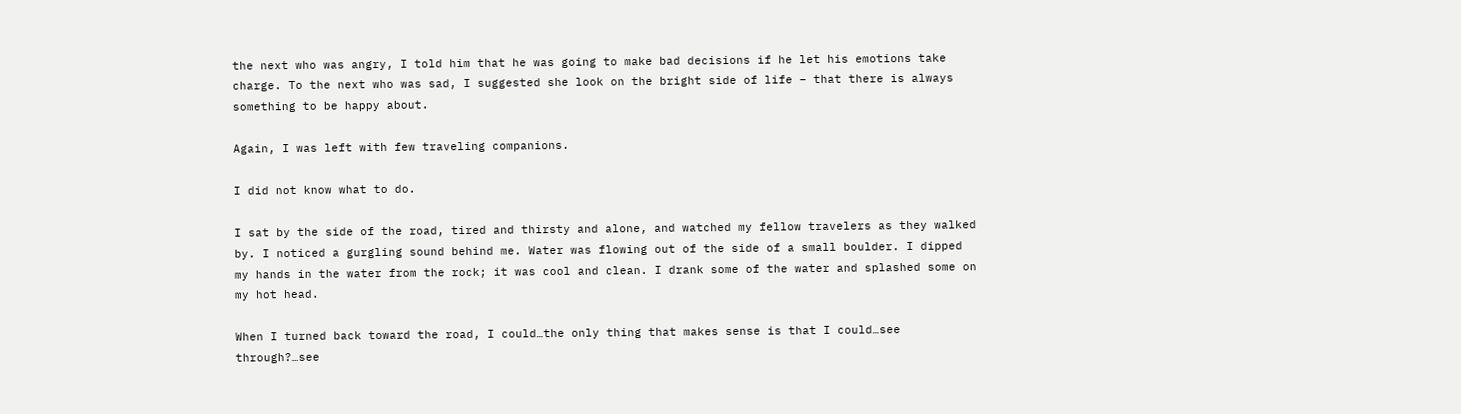the next who was angry, I told him that he was going to make bad decisions if he let his emotions take charge. To the next who was sad, I suggested she look on the bright side of life – that there is always something to be happy about.

Again, I was left with few traveling companions.

I did not know what to do.

I sat by the side of the road, tired and thirsty and alone, and watched my fellow travelers as they walked by. I noticed a gurgling sound behind me. Water was flowing out of the side of a small boulder. I dipped my hands in the water from the rock; it was cool and clean. I drank some of the water and splashed some on my hot head.

When I turned back toward the road, I could…the only thing that makes sense is that I could…see through?…see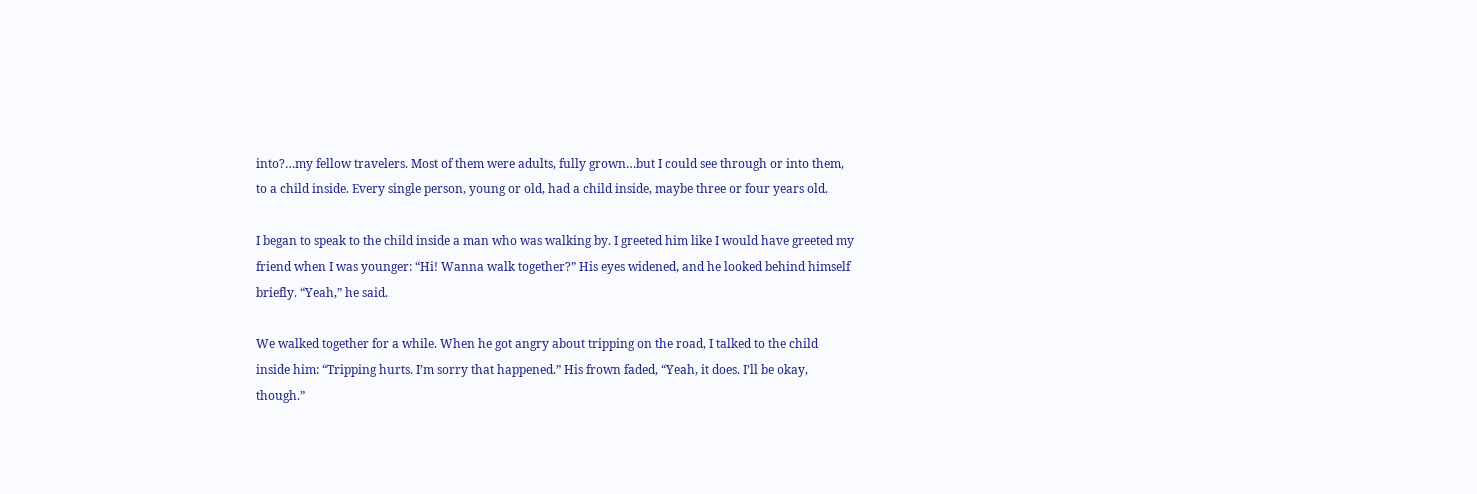into?…my fellow travelers. Most of them were adults, fully grown…but I could see through or into them, to a child inside. Every single person, young or old, had a child inside, maybe three or four years old.

I began to speak to the child inside a man who was walking by. I greeted him like I would have greeted my friend when I was younger: “Hi! Wanna walk together?” His eyes widened, and he looked behind himself briefly. “Yeah,” he said.

We walked together for a while. When he got angry about tripping on the road, I talked to the child inside him: “Tripping hurts. I’m sorry that happened.” His frown faded, “Yeah, it does. I’ll be okay, though.”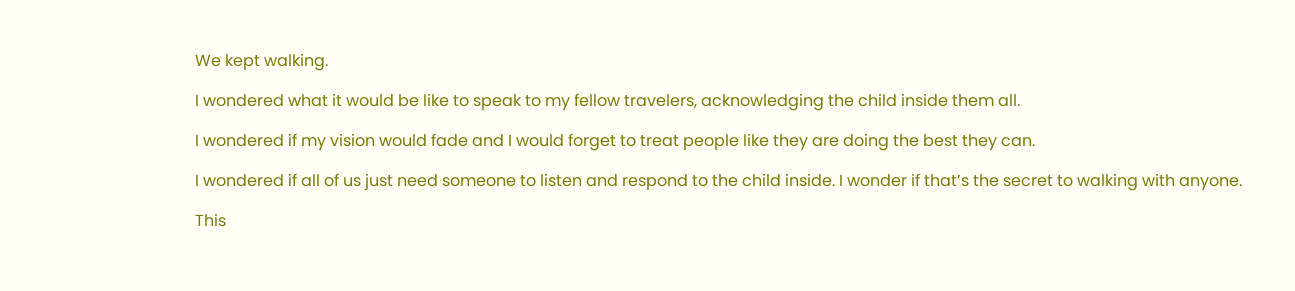We kept walking.

I wondered what it would be like to speak to my fellow travelers, acknowledging the child inside them all.

I wondered if my vision would fade and I would forget to treat people like they are doing the best they can.

I wondered if all of us just need someone to listen and respond to the child inside. I wonder if that’s the secret to walking with anyone.

This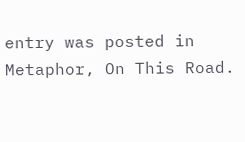entry was posted in Metaphor, On This Road.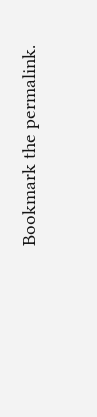Bookmark the permalink.